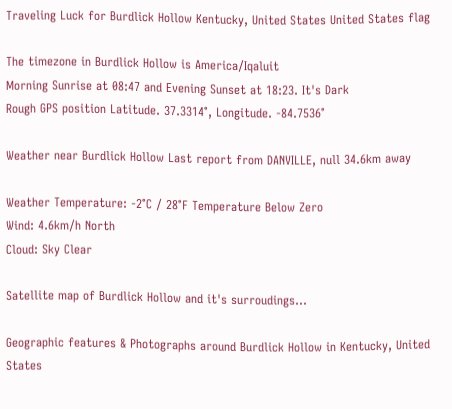Traveling Luck for Burdlick Hollow Kentucky, United States United States flag

The timezone in Burdlick Hollow is America/Iqaluit
Morning Sunrise at 08:47 and Evening Sunset at 18:23. It's Dark
Rough GPS position Latitude. 37.3314°, Longitude. -84.7536°

Weather near Burdlick Hollow Last report from DANVILLE, null 34.6km away

Weather Temperature: -2°C / 28°F Temperature Below Zero
Wind: 4.6km/h North
Cloud: Sky Clear

Satellite map of Burdlick Hollow and it's surroudings...

Geographic features & Photographs around Burdlick Hollow in Kentucky, United States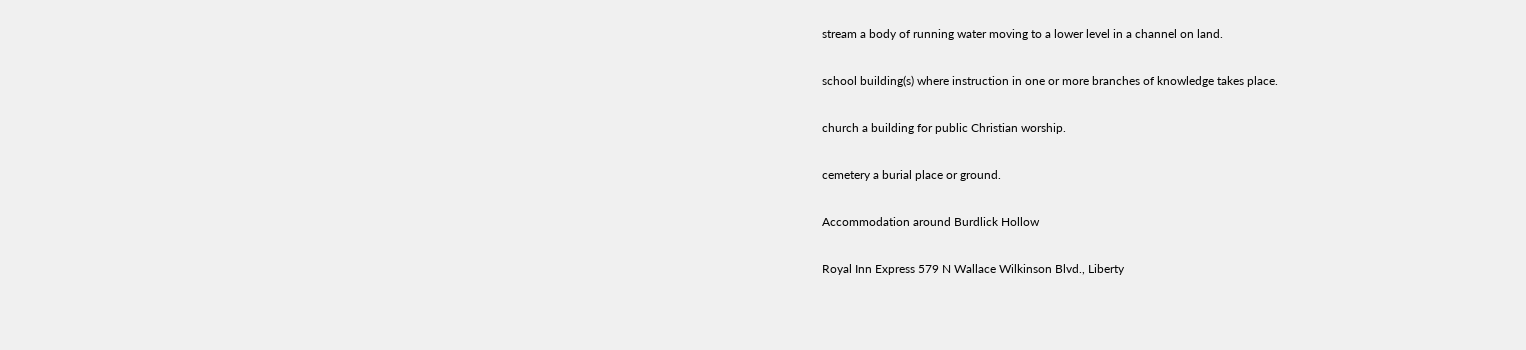stream a body of running water moving to a lower level in a channel on land.

school building(s) where instruction in one or more branches of knowledge takes place.

church a building for public Christian worship.

cemetery a burial place or ground.

Accommodation around Burdlick Hollow

Royal Inn Express 579 N Wallace Wilkinson Blvd., Liberty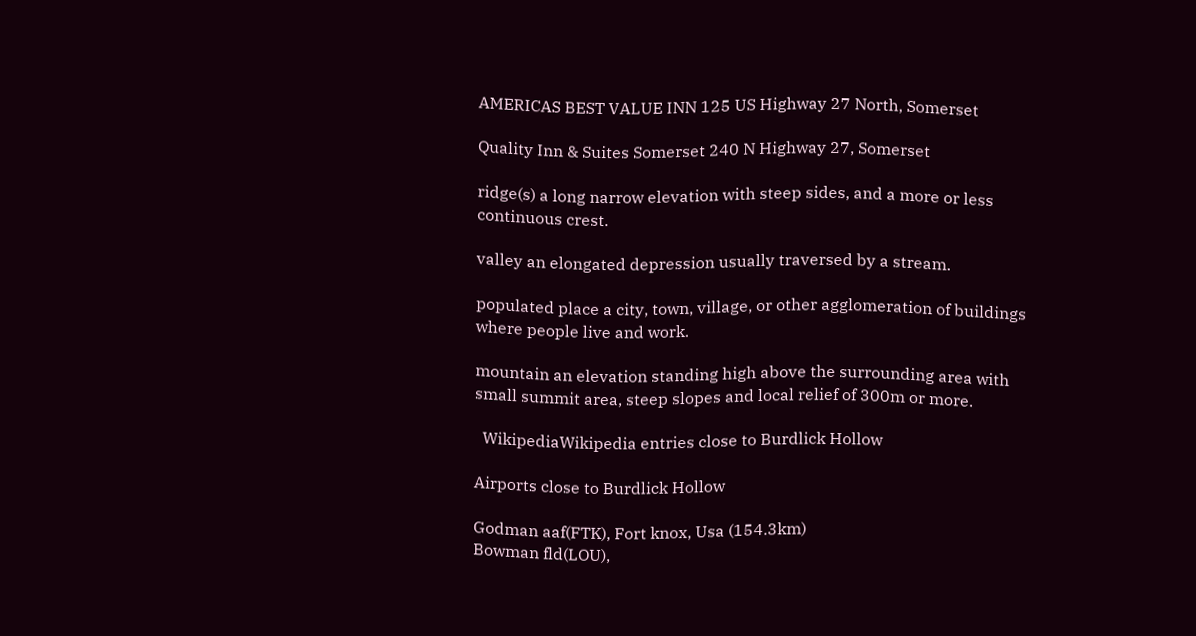AMERICAS BEST VALUE INN 125 US Highway 27 North, Somerset

Quality Inn & Suites Somerset 240 N Highway 27, Somerset

ridge(s) a long narrow elevation with steep sides, and a more or less continuous crest.

valley an elongated depression usually traversed by a stream.

populated place a city, town, village, or other agglomeration of buildings where people live and work.

mountain an elevation standing high above the surrounding area with small summit area, steep slopes and local relief of 300m or more.

  WikipediaWikipedia entries close to Burdlick Hollow

Airports close to Burdlick Hollow

Godman aaf(FTK), Fort knox, Usa (154.3km)
Bowman fld(LOU),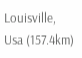Louisville, Usa (157.4km)